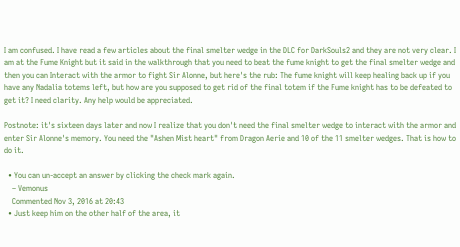I am confused. I have read a few articles about the final smelter wedge in the DLC for DarkSouls2 and they are not very clear. I am at the Fume Knight but it said in the walkthrough that you need to beat the fume knight to get the final smelter wedge and then you can Interact with the armor to fight Sir Alonne, but here's the rub: The fume knight will keep healing back up if you have any Nadalia totems left, but how are you supposed to get rid of the final totem if the Fume knight has to be defeated to get it? I need clarity. Any help would be appreciated.

Postnote: it's sixteen days later and now I realize that you don't need the final smelter wedge to interact with the armor and enter Sir Alonne's memory. You need the "Ashen Mist heart" from Dragon Aerie and 10 of the 11 smelter wedges. That is how to do it.

  • You can un-accept an answer by clicking the check mark again.
    – Vemonus
    Commented Nov 3, 2016 at 20:43
  • Just keep him on the other half of the area, it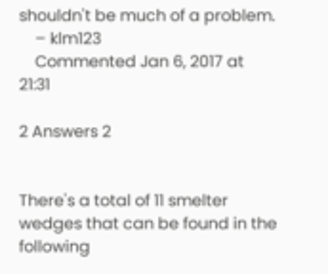shouldn't be much of a problem.
    – klm123
    Commented Jan 6, 2017 at 21:31

2 Answers 2


There's a total of 11 smelter wedges that can be found in the following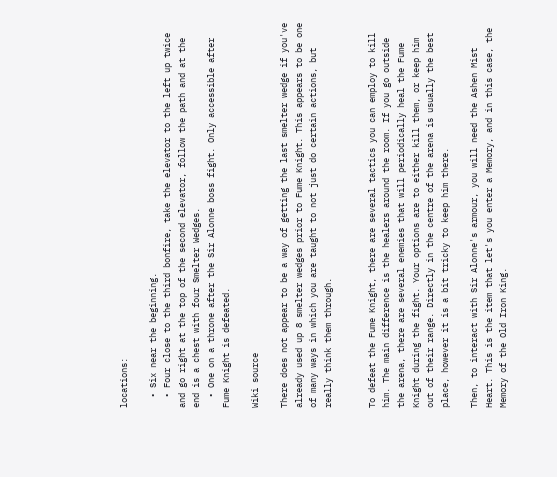locations:

  • Six near the beginning.
  • Four close to the third bonfire, take the elevator to the left up twice and go right at the top of the second elevator, follow the path and at the end is a chest with four Smelter Wedges.
  • One on a throne after the Sir Alonne boss fight. Only accessible after Fume Knight is defeated.

Wiki source

There does not appear to be a way of getting the last smelter wedge if you've already used up 8 smelter wedges prior to Fume Knight. This appears to be one of many ways in which you are taught to not just do certain actions, but really think them through.


To defeat the Fume Knight, there are several tactics you can employ to kill him. The main difference is the healers around the room. If you go outside the arena, there are several enemies that will periodically heal the Fume Knight during the fight. Your options are to either kill them, or keep him out of their range. Directly in the centre of the arena is usually the best place, however it is a bit tricky to keep him there.

Then, to interact with Sir Alonne's armour, you will need the Ashen Mist Heart. This is the item that let's you enter a Memory, and in this case, the Memory of the Old Iron King.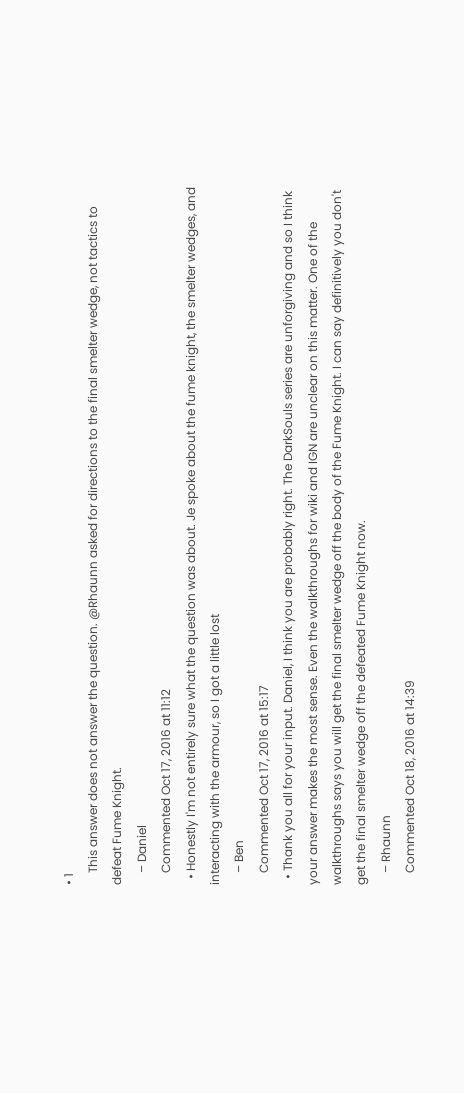• 1
    This answer does not answer the question. @Rhaunn asked for directions to the final smelter wedge, not tactics to defeat Fume Knight.
    – Daniel
    Commented Oct 17, 2016 at 11:12
  • Honestly I'm not entirely sure what the question was about. Je spoke about the fume knight, the smelter wedges, and interacting with the armour, so I got a little lost
    – Ben
    Commented Oct 17, 2016 at 15:17
  • Thank you all for your input. Daniel, I think you are probably right. The DarkSouls series are unforgiving and so I think your answer makes the most sense. Even the walkthroughs for wiki and IGN are unclear on this matter. One of the walkthroughs says you will get the final smelter wedge off the body of the Fume Knight. I can say definitively you don't get the final smelter wedge off the defeated Fume Knight now.
    – Rhaunn
    Commented Oct 18, 2016 at 14:39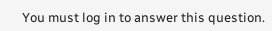You must log in to answer this question.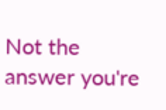Not the answer you're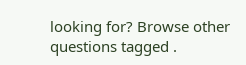looking for? Browse other questions tagged .